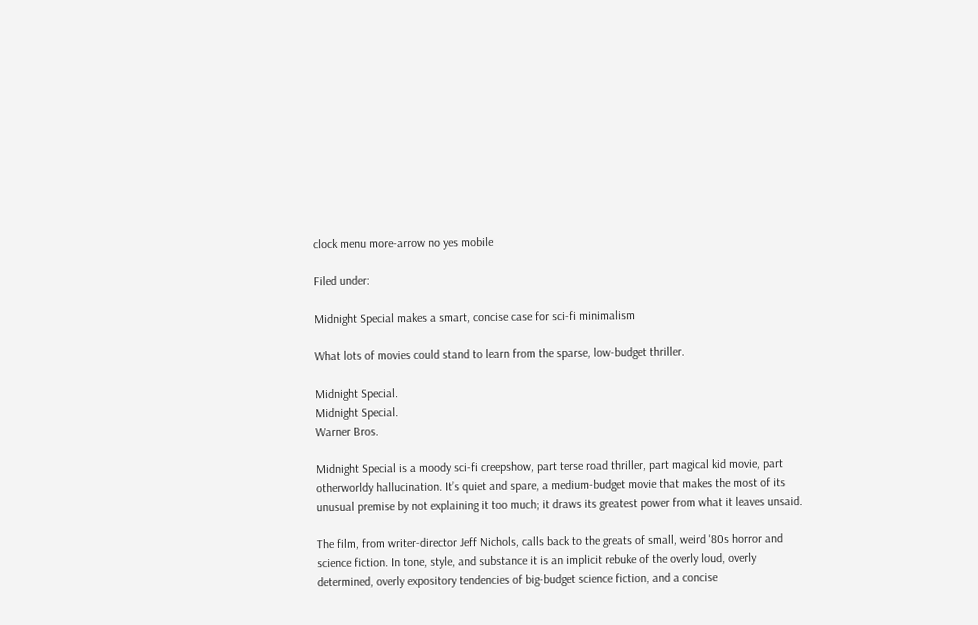clock menu more-arrow no yes mobile

Filed under:

Midnight Special makes a smart, concise case for sci-fi minimalism

What lots of movies could stand to learn from the sparse, low-budget thriller.

Midnight Special.
Midnight Special.
Warner Bros.

Midnight Special is a moody sci-fi creepshow, part terse road thriller, part magical kid movie, part otherworldy hallucination. It’s quiet and spare, a medium-budget movie that makes the most of its unusual premise by not explaining it too much; it draws its greatest power from what it leaves unsaid.

The film, from writer-director Jeff Nichols, calls back to the greats of small, weird '80s horror and science fiction. In tone, style, and substance it is an implicit rebuke of the overly loud, overly determined, overly expository tendencies of big-budget science fiction, and a concise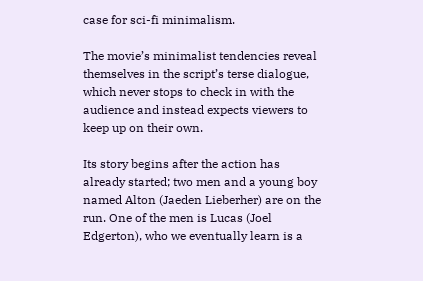case for sci-fi minimalism.

The movie’s minimalist tendencies reveal themselves in the script’s terse dialogue, which never stops to check in with the audience and instead expects viewers to keep up on their own.

Its story begins after the action has already started; two men and a young boy named Alton (Jaeden Lieberher) are on the run. One of the men is Lucas (Joel Edgerton), who we eventually learn is a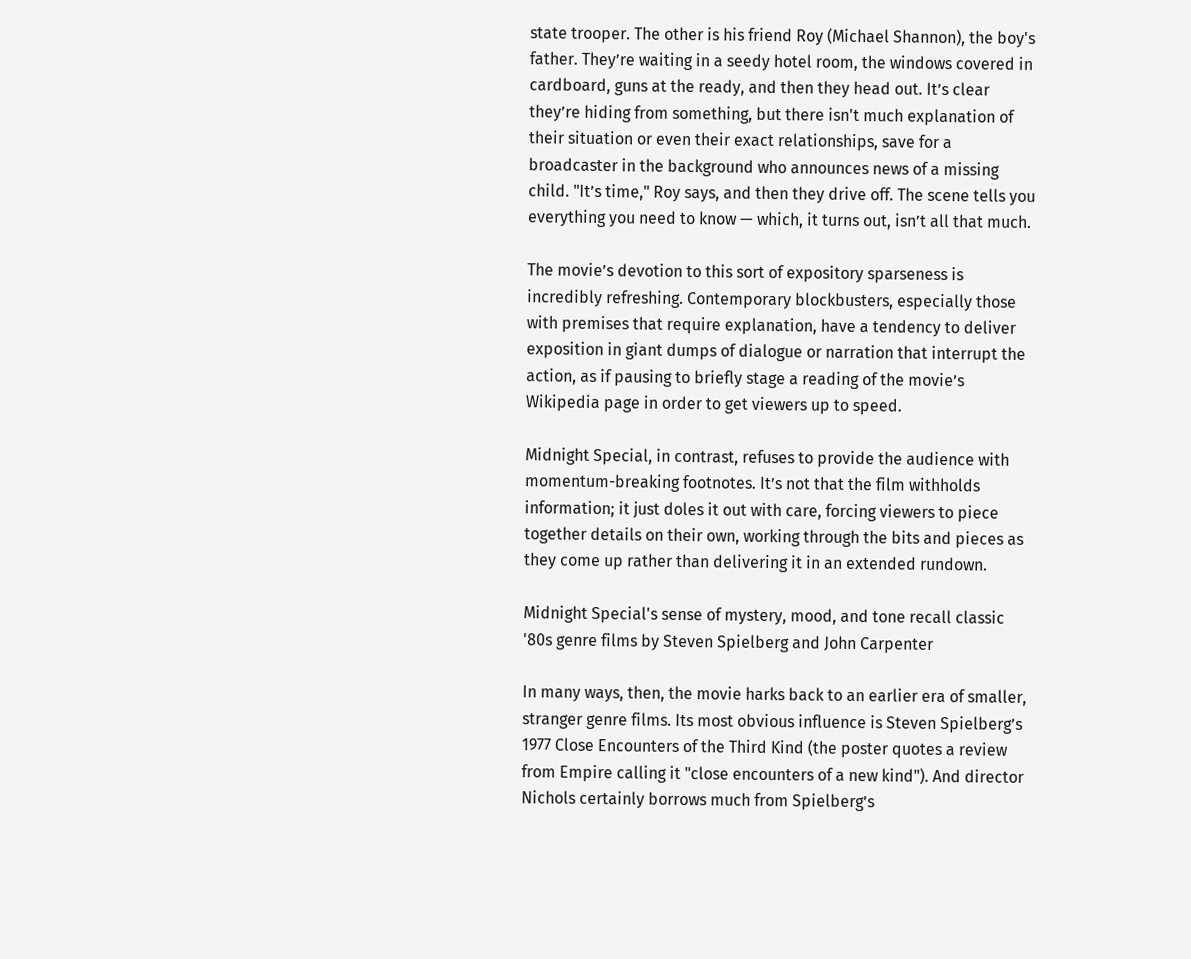state trooper. The other is his friend Roy (Michael Shannon), the boy's father. They’re waiting in a seedy hotel room, the windows covered in cardboard, guns at the ready, and then they head out. It’s clear they’re hiding from something, but there isn't much explanation of their situation or even their exact relationships, save for a broadcaster in the background who announces news of a missing child. "It’s time," Roy says, and then they drive off. The scene tells you everything you need to know — which, it turns out, isn’t all that much.

The movie’s devotion to this sort of expository sparseness is incredibly refreshing. Contemporary blockbusters, especially those with premises that require explanation, have a tendency to deliver exposition in giant dumps of dialogue or narration that interrupt the action, as if pausing to briefly stage a reading of the movie’s Wikipedia page in order to get viewers up to speed.

Midnight Special, in contrast, refuses to provide the audience with momentum-breaking footnotes. It’s not that the film withholds information; it just doles it out with care, forcing viewers to piece together details on their own, working through the bits and pieces as they come up rather than delivering it in an extended rundown.

Midnight Special's sense of mystery, mood, and tone recall classic '80s genre films by Steven Spielberg and John Carpenter

In many ways, then, the movie harks back to an earlier era of smaller, stranger genre films. Its most obvious influence is Steven Spielberg’s 1977 Close Encounters of the Third Kind (the poster quotes a review from Empire calling it "close encounters of a new kind"). And director Nichols certainly borrows much from Spielberg’s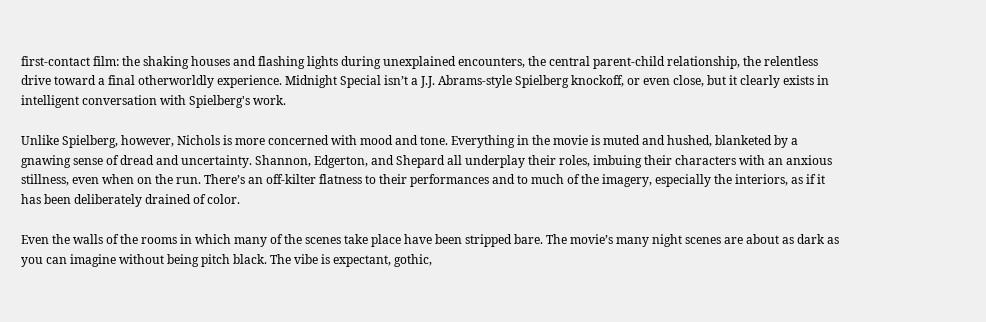first-contact film: the shaking houses and flashing lights during unexplained encounters, the central parent-child relationship, the relentless drive toward a final otherworldly experience. Midnight Special isn’t a J.J. Abrams-style Spielberg knockoff, or even close, but it clearly exists in intelligent conversation with Spielberg's work.

Unlike Spielberg, however, Nichols is more concerned with mood and tone. Everything in the movie is muted and hushed, blanketed by a gnawing sense of dread and uncertainty. Shannon, Edgerton, and Shepard all underplay their roles, imbuing their characters with an anxious stillness, even when on the run. There’s an off-kilter flatness to their performances and to much of the imagery, especially the interiors, as if it has been deliberately drained of color.

Even the walls of the rooms in which many of the scenes take place have been stripped bare. The movie’s many night scenes are about as dark as you can imagine without being pitch black. The vibe is expectant, gothic,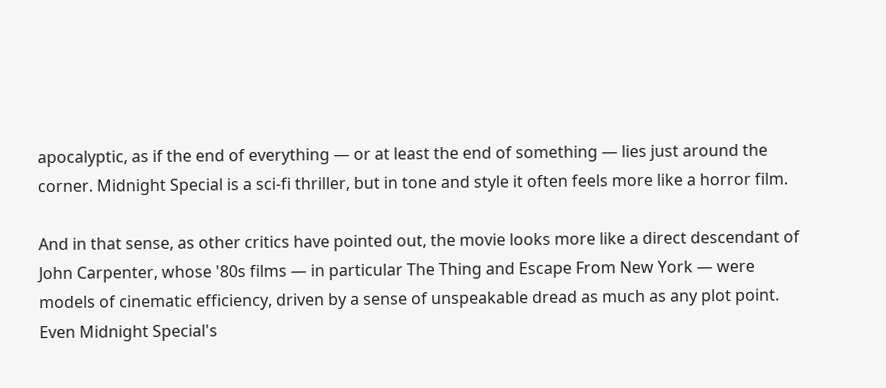apocalyptic, as if the end of everything — or at least the end of something — lies just around the corner. Midnight Special is a sci-fi thriller, but in tone and style it often feels more like a horror film.

And in that sense, as other critics have pointed out, the movie looks more like a direct descendant of John Carpenter, whose '80s films — in particular The Thing and Escape From New York — were models of cinematic efficiency, driven by a sense of unspeakable dread as much as any plot point. Even Midnight Special's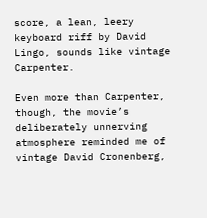score, a lean, leery keyboard riff by David Lingo, sounds like vintage Carpenter.

Even more than Carpenter, though, the movie’s deliberately unnerving atmosphere reminded me of vintage David Cronenberg,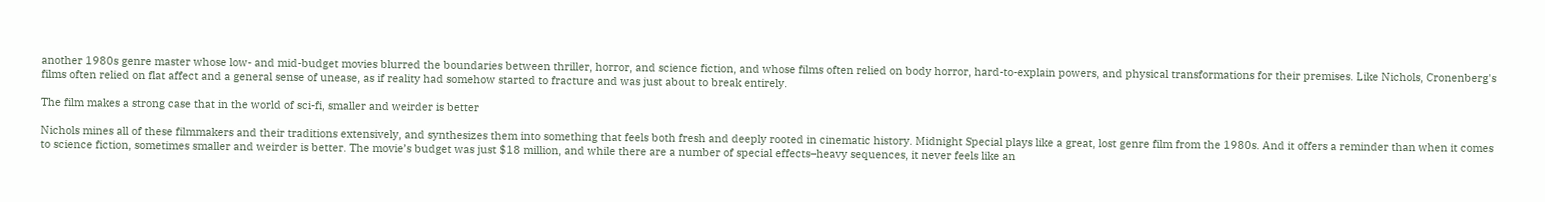another 1980s genre master whose low- and mid-budget movies blurred the boundaries between thriller, horror, and science fiction, and whose films often relied on body horror, hard-to-explain powers, and physical transformations for their premises. Like Nichols, Cronenberg's films often relied on flat affect and a general sense of unease, as if reality had somehow started to fracture and was just about to break entirely.

The film makes a strong case that in the world of sci-fi, smaller and weirder is better

Nichols mines all of these filmmakers and their traditions extensively, and synthesizes them into something that feels both fresh and deeply rooted in cinematic history. Midnight Special plays like a great, lost genre film from the 1980s. And it offers a reminder than when it comes to science fiction, sometimes smaller and weirder is better. The movie’s budget was just $18 million, and while there are a number of special effects–heavy sequences, it never feels like an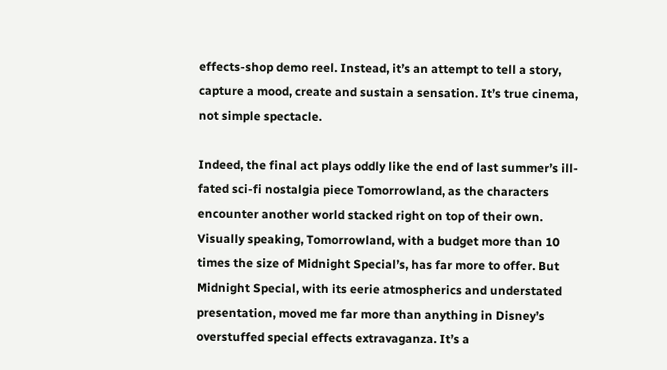effects-shop demo reel. Instead, it’s an attempt to tell a story, capture a mood, create and sustain a sensation. It’s true cinema, not simple spectacle.

Indeed, the final act plays oddly like the end of last summer’s ill-fated sci-fi nostalgia piece Tomorrowland, as the characters encounter another world stacked right on top of their own. Visually speaking, Tomorrowland, with a budget more than 10 times the size of Midnight Special’s, has far more to offer. But Midnight Special, with its eerie atmospherics and understated presentation, moved me far more than anything in Disney’s overstuffed special effects extravaganza. It’s a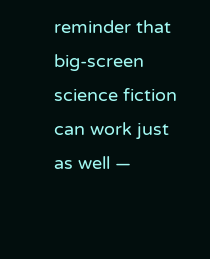reminder that big-screen science fiction can work just as well —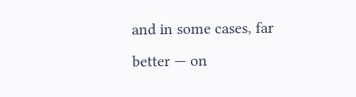and in some cases, far better — on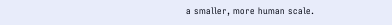a smaller, more human scale.